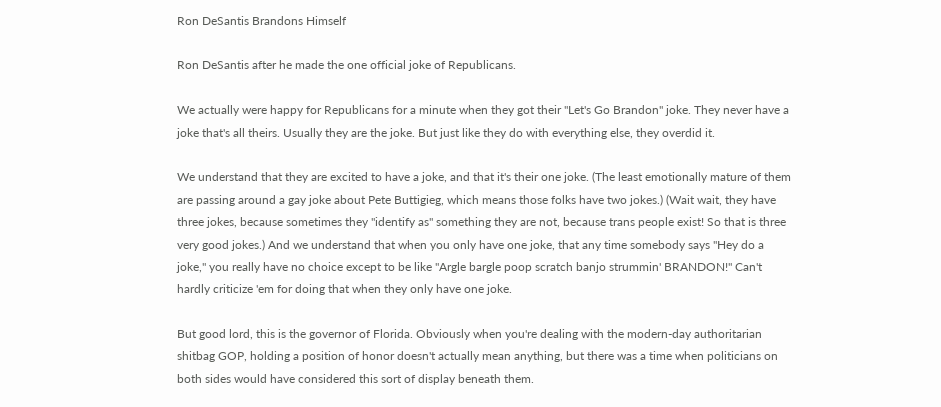Ron DeSantis Brandons Himself

Ron DeSantis after he made the one official joke of Republicans.

We actually were happy for Republicans for a minute when they got their "Let's Go Brandon" joke. They never have a joke that's all theirs. Usually they are the joke. But just like they do with everything else, they overdid it.

We understand that they are excited to have a joke, and that it's their one joke. (The least emotionally mature of them are passing around a gay joke about Pete Buttigieg, which means those folks have two jokes.) (Wait wait, they have three jokes, because sometimes they "identify as" something they are not, because trans people exist! So that is three very good jokes.) And we understand that when you only have one joke, that any time somebody says "Hey do a joke," you really have no choice except to be like "Argle bargle poop scratch banjo strummin' BRANDON!" Can't hardly criticize 'em for doing that when they only have one joke.

But good lord, this is the governor of Florida. Obviously when you're dealing with the modern-day authoritarian shitbag GOP, holding a position of honor doesn't actually mean anything, but there was a time when politicians on both sides would have considered this sort of display beneath them.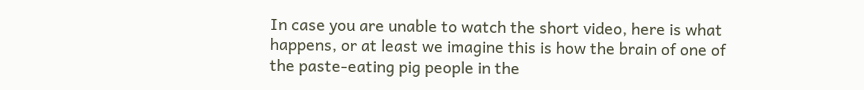In case you are unable to watch the short video, here is what happens, or at least we imagine this is how the brain of one of the paste-eating pig people in the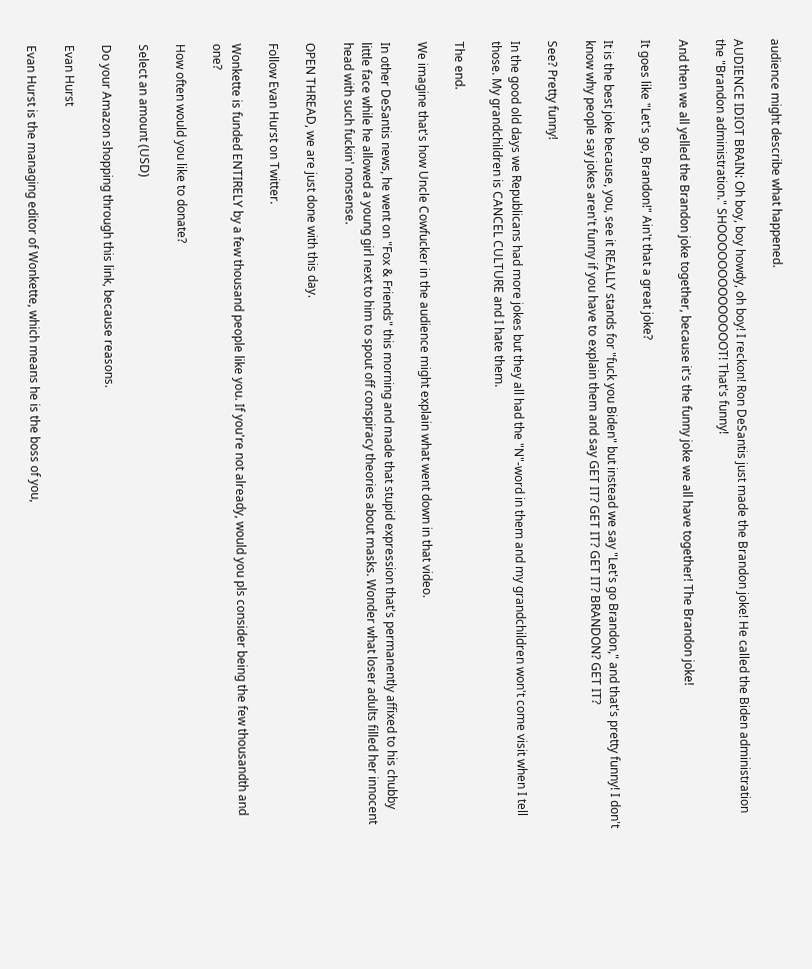audience might describe what happened.

AUDIENCE IDIOT BRAIN: Oh boy, boy howdy, oh boy! I reckon! Ron DeSantis just made the Brandon joke! He called the Biden administration the "Brandon administration." SHOOOOOOOOOOOOOOT! That's funny!

And then we all yelled the Brandon joke together, because it's the funny joke we all have together! The Brandon joke!

It goes like "Let's go, Brandon!" Ain't that a great joke?

It is the best joke because, you, see it REALLY stands for "fuck you Biden" but instead we say "Let's go Brandon," and that's pretty funny! I don't know why people say jokes aren't funny if you have to explain them and say GET IT? GET IT? GET IT? BRANDON? GET IT?

See? Pretty funny!

In the good old days we Republicans had more jokes but they all had the "N"-word in them and my grandchildren won't come visit when I tell those. My grandchildren is CANCEL CULTURE and I hate them.

The end.

We imagine that's how Uncle Cowfucker in the audience might explain what went down in that video.

In other DeSantis news, he went on "Fox & Friends" this morning and made that stupid expression that's permanently affixed to his chubby little face while he allowed a young girl next to him to spout off conspiracy theories about masks. Wonder what loser adults filled her innocent head with such fuckin' nonsense.

OPEN THREAD, we are just done with this day.

Follow Evan Hurst on Twitter.

Wonkette is funded ENTIRELY by a few thousand people like you. If you're not already, would you pls consider being the few thousandth and one?

How often would you like to donate?

Select an amount (USD)

Do your Amazon shopping through this link, because reasons.

Evan Hurst

Evan Hurst is the managing editor of Wonkette, which means he is the boss of you,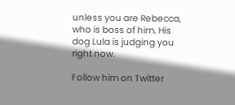unless you are Rebecca, who is boss of him. His dog Lula is judging you right now.

Follow him on Twitter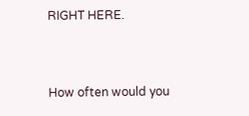RIGHT HERE.


How often would you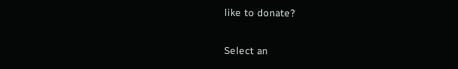like to donate?

Select an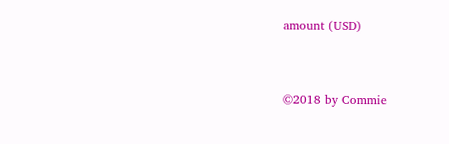amount (USD)


©2018 by Commie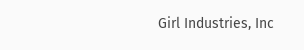Girl Industries, Inc